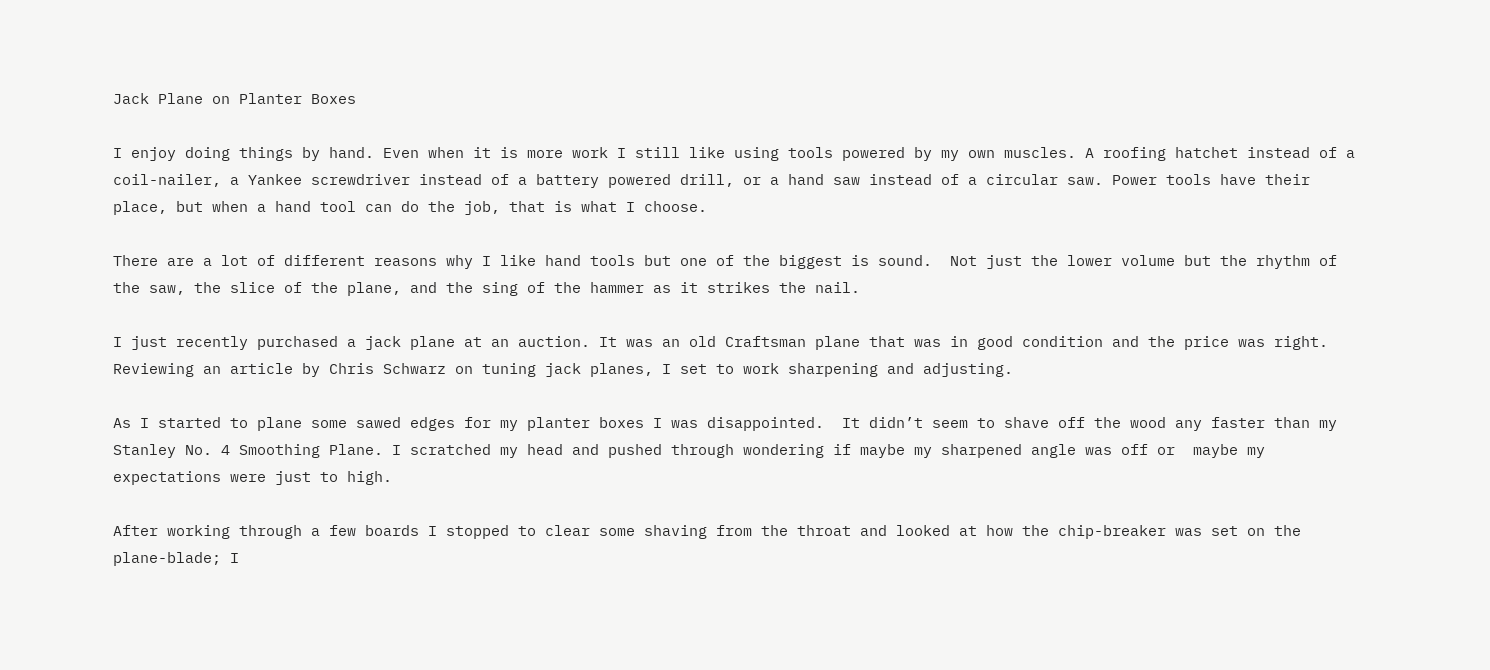Jack Plane on Planter Boxes

I enjoy doing things by hand. Even when it is more work I still like using tools powered by my own muscles. A roofing hatchet instead of a coil-nailer, a Yankee screwdriver instead of a battery powered drill, or a hand saw instead of a circular saw. Power tools have their place, but when a hand tool can do the job, that is what I choose.

There are a lot of different reasons why I like hand tools but one of the biggest is sound.  Not just the lower volume but the rhythm of the saw, the slice of the plane, and the sing of the hammer as it strikes the nail.

I just recently purchased a jack plane at an auction. It was an old Craftsman plane that was in good condition and the price was right.  Reviewing an article by Chris Schwarz on tuning jack planes, I set to work sharpening and adjusting.

As I started to plane some sawed edges for my planter boxes I was disappointed.  It didn’t seem to shave off the wood any faster than my Stanley No. 4 Smoothing Plane. I scratched my head and pushed through wondering if maybe my sharpened angle was off or  maybe my expectations were just to high.

After working through a few boards I stopped to clear some shaving from the throat and looked at how the chip-breaker was set on the plane-blade; I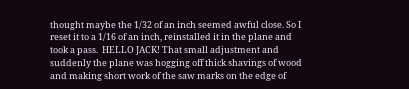thought maybe the 1/32 of an inch seemed awful close. So I reset it to a 1/16 of an inch, reinstalled it in the plane and took a pass.  HELLO JACK! That small adjustment and suddenly the plane was hogging off thick shavings of wood and making short work of the saw marks on the edge of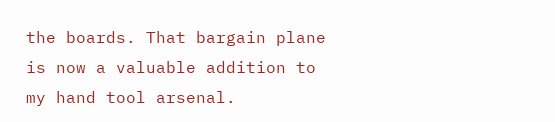the boards. That bargain plane is now a valuable addition to my hand tool arsenal.